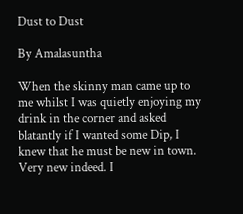Dust to Dust

By Amalasuntha

When the skinny man came up to me whilst I was quietly enjoying my drink in the corner and asked blatantly if I wanted some Dip, I knew that he must be new in town. Very new indeed. I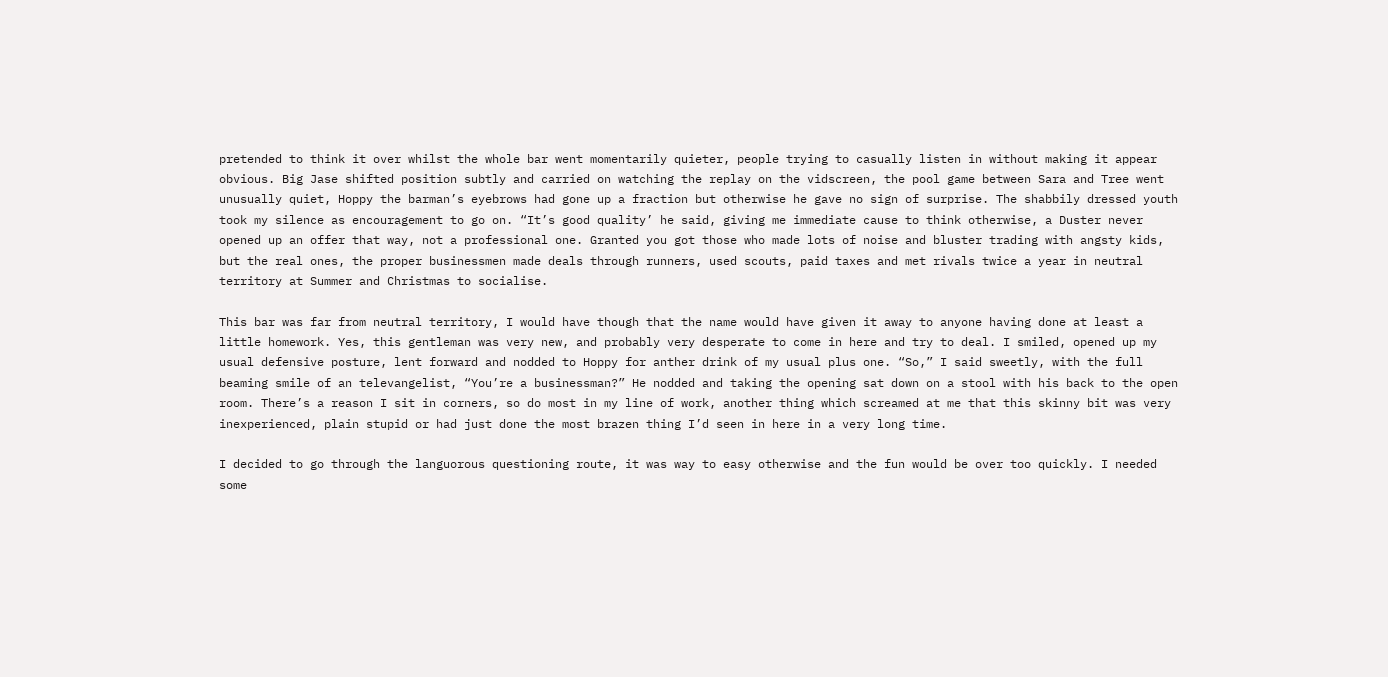pretended to think it over whilst the whole bar went momentarily quieter, people trying to casually listen in without making it appear obvious. Big Jase shifted position subtly and carried on watching the replay on the vidscreen, the pool game between Sara and Tree went unusually quiet, Hoppy the barman’s eyebrows had gone up a fraction but otherwise he gave no sign of surprise. The shabbily dressed youth took my silence as encouragement to go on. “It’s good quality’ he said, giving me immediate cause to think otherwise, a Duster never opened up an offer that way, not a professional one. Granted you got those who made lots of noise and bluster trading with angsty kids, but the real ones, the proper businessmen made deals through runners, used scouts, paid taxes and met rivals twice a year in neutral territory at Summer and Christmas to socialise.

This bar was far from neutral territory, I would have though that the name would have given it away to anyone having done at least a little homework. Yes, this gentleman was very new, and probably very desperate to come in here and try to deal. I smiled, opened up my usual defensive posture, lent forward and nodded to Hoppy for anther drink of my usual plus one. “So,” I said sweetly, with the full beaming smile of an televangelist, “You’re a businessman?” He nodded and taking the opening sat down on a stool with his back to the open room. There’s a reason I sit in corners, so do most in my line of work, another thing which screamed at me that this skinny bit was very inexperienced, plain stupid or had just done the most brazen thing I’d seen in here in a very long time.

I decided to go through the languorous questioning route, it was way to easy otherwise and the fun would be over too quickly. I needed some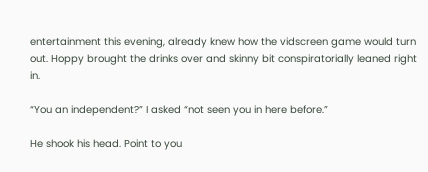entertainment this evening, already knew how the vidscreen game would turn out. Hoppy brought the drinks over and skinny bit conspiratorially leaned right in.

“You an independent?” I asked “not seen you in here before.”

He shook his head. Point to you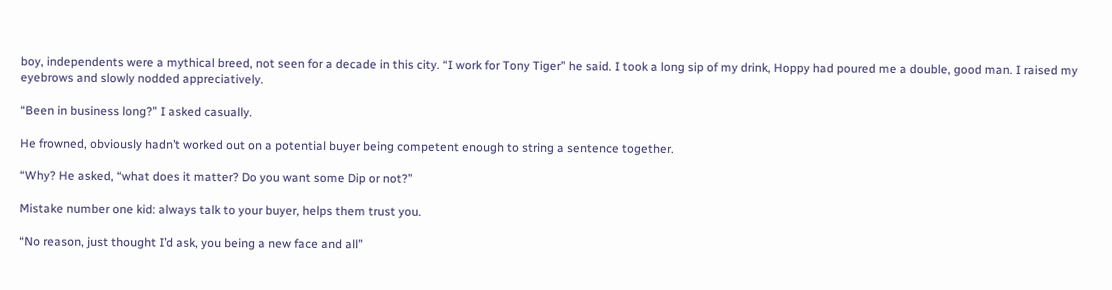boy, independents were a mythical breed, not seen for a decade in this city. “I work for Tony Tiger” he said. I took a long sip of my drink, Hoppy had poured me a double, good man. I raised my eyebrows and slowly nodded appreciatively.

“Been in business long?” I asked casually.

He frowned, obviously hadn’t worked out on a potential buyer being competent enough to string a sentence together.

“Why? He asked, “what does it matter? Do you want some Dip or not?”

Mistake number one kid: always talk to your buyer, helps them trust you.

“No reason, just thought I’d ask, you being a new face and all”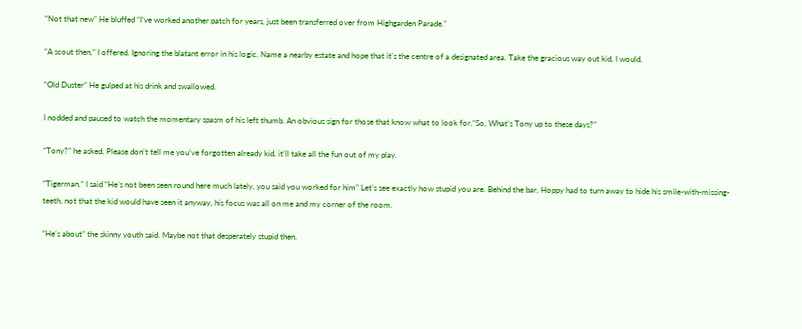“Not that new” He bluffed “I’ve worked another patch for years, just been transferred over from Highgarden Parade.”

“A scout then,” I offered. Ignoring the blatant error in his logic. Name a nearby estate and hope that it’s the centre of a designated area. Take the gracious way out kid, I would.

“Old Duster” He gulped at his drink and swallowed.

I nodded and paused to watch the momentary spasm of his left thumb. An obvious sign for those that know what to look for.“So, What’s Tony up to these days?”

“Tony?” he asked. Please don’t tell me you’ve forgotten already kid, it’ll take all the fun out of my play.

“Tigerman,” I said “He’s not been seen round here much lately, you said you worked for him” Let’s see exactly how stupid you are. Behind the bar, Hoppy had to turn away to hide his smile-with-missing-teeth, not that the kid would have seen it anyway, his focus was all on me and my corner of the room.

“He’s about” the skinny youth said. Maybe not that desperately stupid then.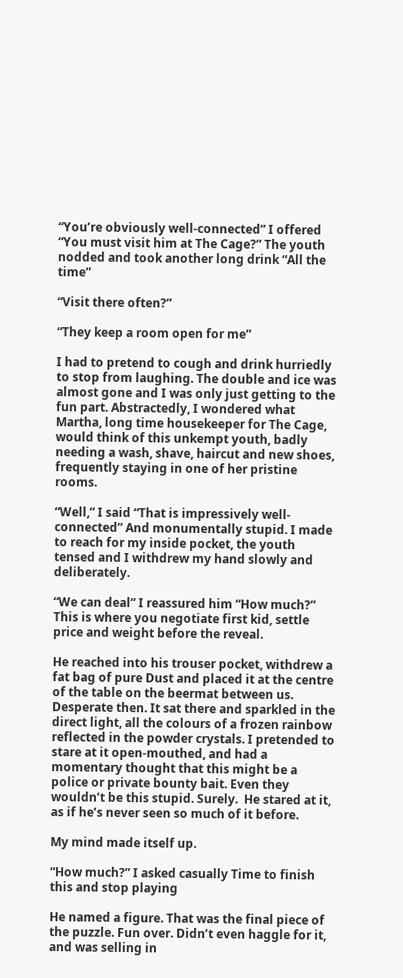“You’re obviously well-connected” I offered “You must visit him at The Cage?” The youth nodded and took another long drink “All the time”

“Visit there often?”

“They keep a room open for me”

I had to pretend to cough and drink hurriedly to stop from laughing. The double and ice was almost gone and I was only just getting to the fun part. Abstractedly, I wondered what Martha, long time housekeeper for The Cage, would think of this unkempt youth, badly needing a wash, shave, haircut and new shoes, frequently staying in one of her pristine rooms.

“Well,” I said “That is impressively well-connected” And monumentally stupid. I made to reach for my inside pocket, the youth tensed and I withdrew my hand slowly and deliberately.

“We can deal” I reassured him “How much?” This is where you negotiate first kid, settle price and weight before the reveal.

He reached into his trouser pocket, withdrew a fat bag of pure Dust and placed it at the centre of the table on the beermat between us. Desperate then. It sat there and sparkled in the direct light, all the colours of a frozen rainbow reflected in the powder crystals. I pretended to stare at it open-mouthed, and had a momentary thought that this might be a police or private bounty bait. Even they wouldn’t be this stupid. Surely.  He stared at it, as if he’s never seen so much of it before.

My mind made itself up.

“How much?” I asked casually Time to finish this and stop playing

He named a figure. That was the final piece of the puzzle. Fun over. Didn’t even haggle for it, and was selling in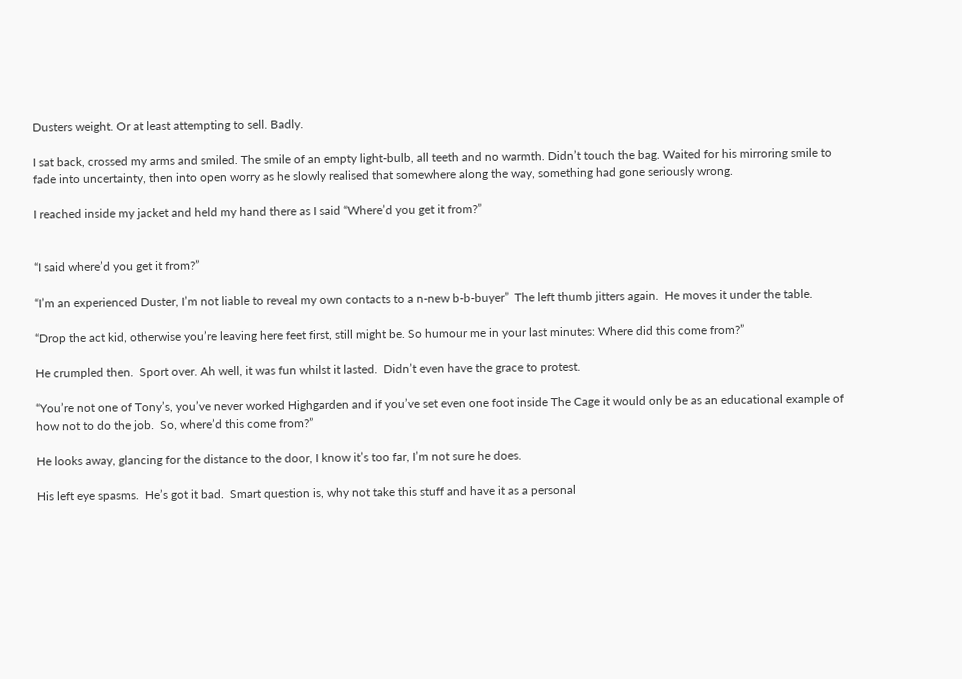Dusters weight. Or at least attempting to sell. Badly.

I sat back, crossed my arms and smiled. The smile of an empty light-bulb, all teeth and no warmth. Didn’t touch the bag. Waited for his mirroring smile to fade into uncertainty, then into open worry as he slowly realised that somewhere along the way, something had gone seriously wrong.

I reached inside my jacket and held my hand there as I said “Where’d you get it from?”


“I said where’d you get it from?”

“I’m an experienced Duster, I’m not liable to reveal my own contacts to a n-new b-b-buyer”  The left thumb jitters again.  He moves it under the table.

“Drop the act kid, otherwise you’re leaving here feet first, still might be. So humour me in your last minutes: Where did this come from?”

He crumpled then.  Sport over. Ah well, it was fun whilst it lasted.  Didn’t even have the grace to protest.

“You’re not one of Tony’s, you’ve never worked Highgarden and if you’ve set even one foot inside The Cage it would only be as an educational example of how not to do the job.  So, where’d this come from?”

He looks away, glancing for the distance to the door, I know it’s too far, I’m not sure he does.

His left eye spasms.  He’s got it bad.  Smart question is, why not take this stuff and have it as a personal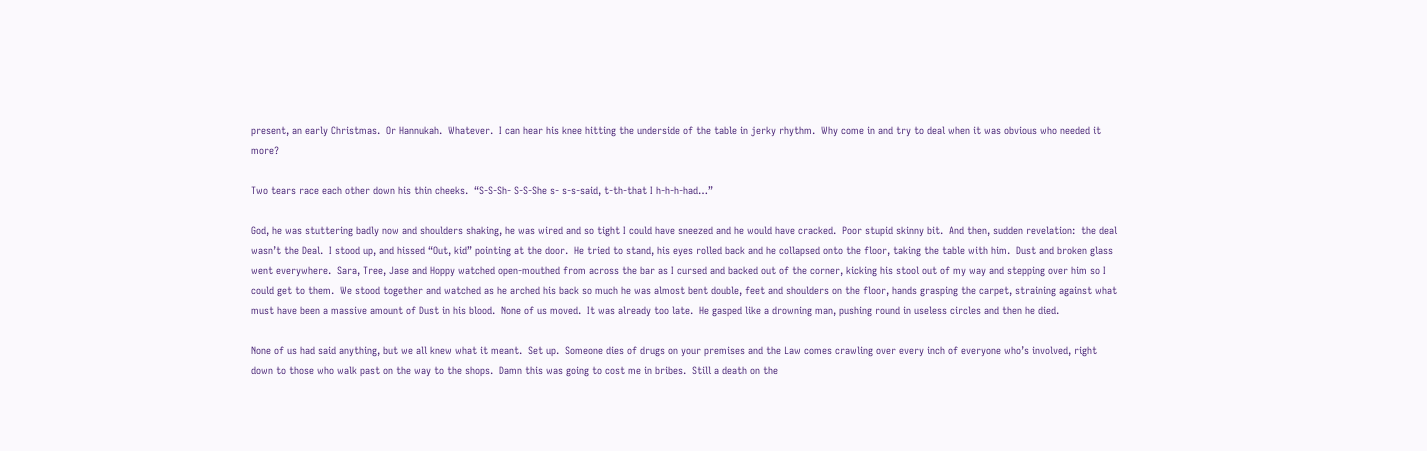present, an early Christmas.  Or Hannukah.  Whatever.  I can hear his knee hitting the underside of the table in jerky rhythm.  Why come in and try to deal when it was obvious who needed it more?

Two tears race each other down his thin cheeks.  “S-S-Sh- S-S-She s- s-s-said, t-th-that I h-h-h-had…”

God, he was stuttering badly now and shoulders shaking, he was wired and so tight I could have sneezed and he would have cracked.  Poor stupid skinny bit.  And then, sudden revelation:  the deal wasn’t the Deal.  I stood up, and hissed “Out, kid” pointing at the door.  He tried to stand, his eyes rolled back and he collapsed onto the floor, taking the table with him.  Dust and broken glass went everywhere.  Sara, Tree, Jase and Hoppy watched open-mouthed from across the bar as I cursed and backed out of the corner, kicking his stool out of my way and stepping over him so I could get to them.  We stood together and watched as he arched his back so much he was almost bent double, feet and shoulders on the floor, hands grasping the carpet, straining against what must have been a massive amount of Dust in his blood.  None of us moved.  It was already too late.  He gasped like a drowning man, pushing round in useless circles and then he died.

None of us had said anything, but we all knew what it meant.  Set up.  Someone dies of drugs on your premises and the Law comes crawling over every inch of everyone who’s involved, right down to those who walk past on the way to the shops.  Damn this was going to cost me in bribes.  Still a death on the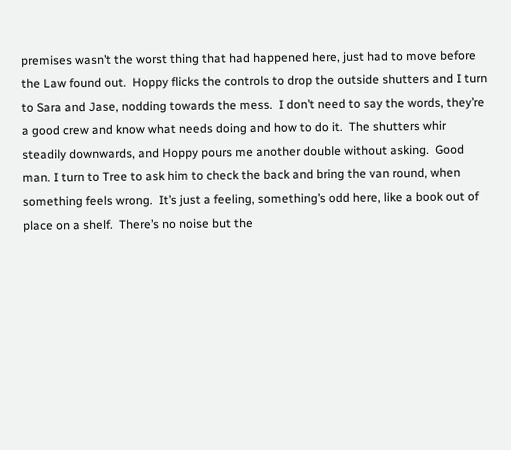premises wasn’t the worst thing that had happened here, just had to move before the Law found out.  Hoppy flicks the controls to drop the outside shutters and I turn to Sara and Jase, nodding towards the mess.  I don’t need to say the words, they’re a good crew and know what needs doing and how to do it.  The shutters whir steadily downwards, and Hoppy pours me another double without asking.  Good man. I turn to Tree to ask him to check the back and bring the van round, when something feels wrong.  It’s just a feeling, something’s odd here, like a book out of place on a shelf.  There’s no noise but the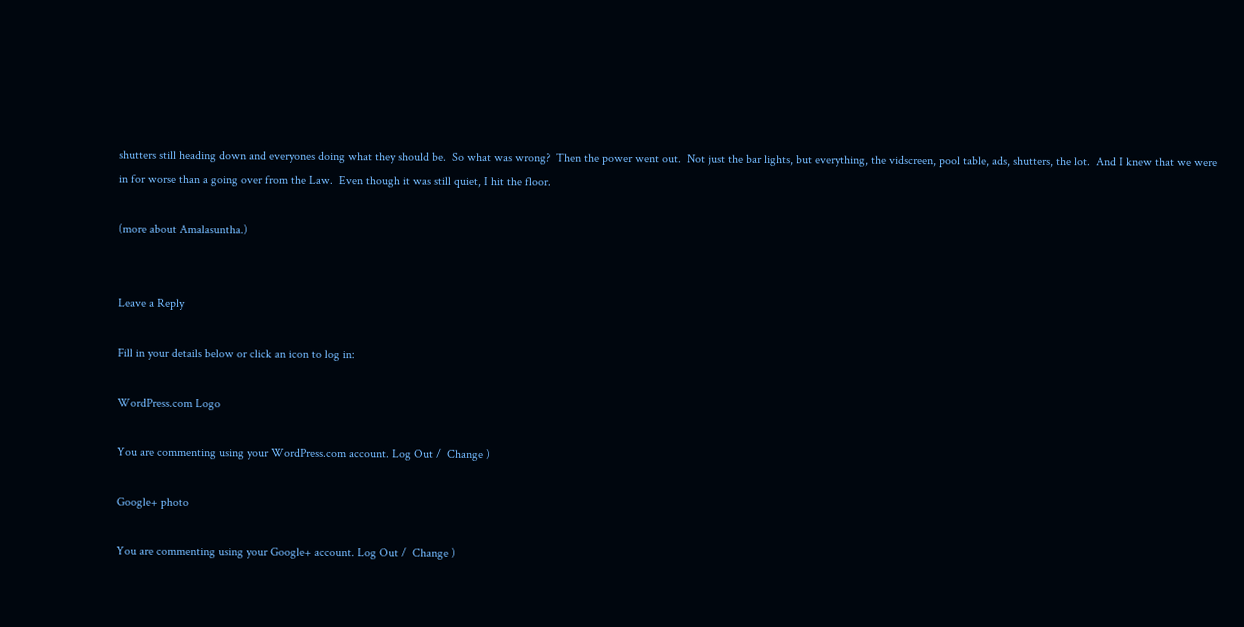shutters still heading down and everyones doing what they should be.  So what was wrong?  Then the power went out.  Not just the bar lights, but everything, the vidscreen, pool table, ads, shutters, the lot.  And I knew that we were in for worse than a going over from the Law.  Even though it was still quiet, I hit the floor.

(more about Amalasuntha.)


Leave a Reply

Fill in your details below or click an icon to log in:

WordPress.com Logo

You are commenting using your WordPress.com account. Log Out /  Change )

Google+ photo

You are commenting using your Google+ account. Log Out /  Change )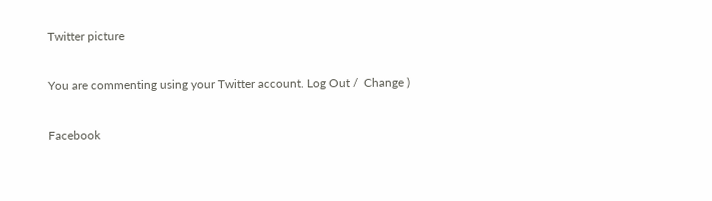Twitter picture

You are commenting using your Twitter account. Log Out /  Change )

Facebook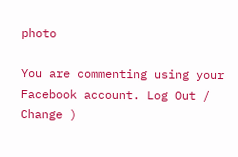photo

You are commenting using your Facebook account. Log Out /  Change )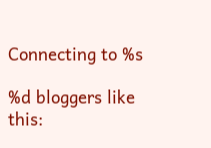Connecting to %s

%d bloggers like this: